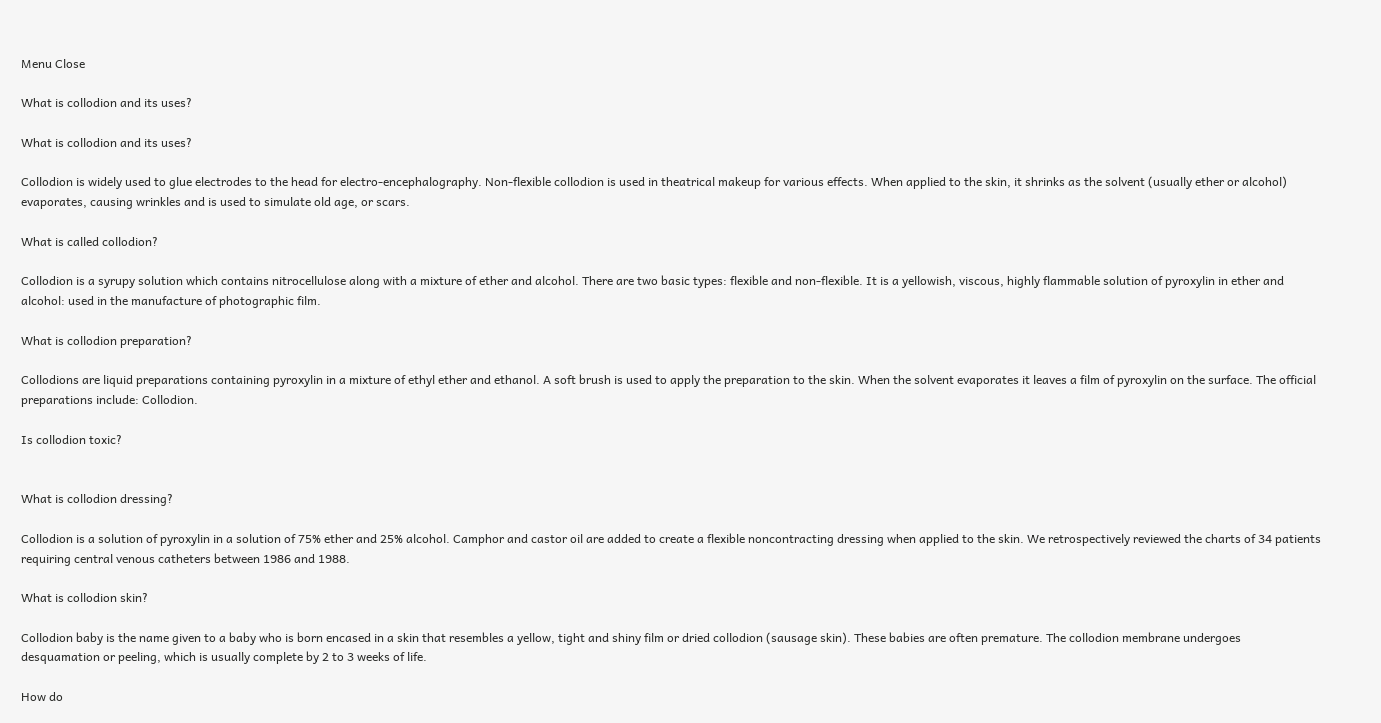Menu Close

What is collodion and its uses?

What is collodion and its uses?

Collodion is widely used to glue electrodes to the head for electro-encephalography. Non-flexible collodion is used in theatrical makeup for various effects. When applied to the skin, it shrinks as the solvent (usually ether or alcohol) evaporates, causing wrinkles and is used to simulate old age, or scars.

What is called collodion?

Collodion is a syrupy solution which contains nitrocellulose along with a mixture of ether and alcohol. There are two basic types: flexible and non-flexible. It is a yellowish, viscous, highly flammable solution of pyroxylin in ether and alcohol: used in the manufacture of photographic film.

What is collodion preparation?

Collodions are liquid preparations containing pyroxylin in a mixture of ethyl ether and ethanol. A soft brush is used to apply the preparation to the skin. When the solvent evaporates it leaves a film of pyroxylin on the surface. The official preparations include: Collodion.

Is collodion toxic?


What is collodion dressing?

Collodion is a solution of pyroxylin in a solution of 75% ether and 25% alcohol. Camphor and castor oil are added to create a flexible noncontracting dressing when applied to the skin. We retrospectively reviewed the charts of 34 patients requiring central venous catheters between 1986 and 1988.

What is collodion skin?

Collodion baby is the name given to a baby who is born encased in a skin that resembles a yellow, tight and shiny film or dried collodion (sausage skin). These babies are often premature. The collodion membrane undergoes desquamation or peeling, which is usually complete by 2 to 3 weeks of life.

How do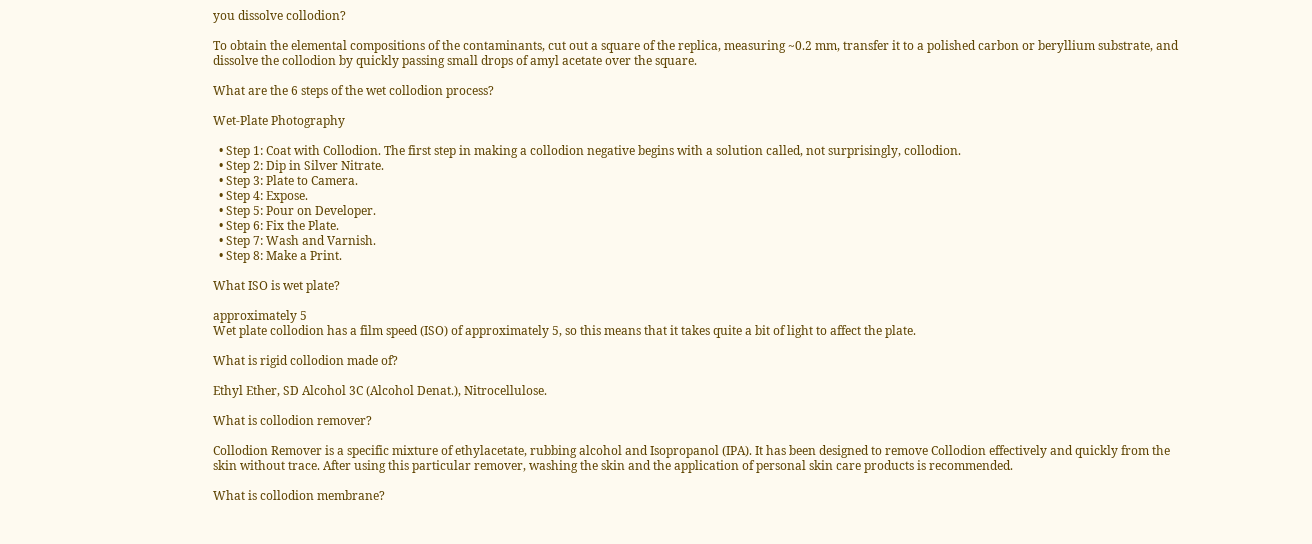you dissolve collodion?

To obtain the elemental compositions of the contaminants, cut out a square of the replica, measuring ~0.2 mm, transfer it to a polished carbon or beryllium substrate, and dissolve the collodion by quickly passing small drops of amyl acetate over the square.

What are the 6 steps of the wet collodion process?

Wet-Plate Photography

  • Step 1: Coat with Collodion. The first step in making a collodion negative begins with a solution called, not surprisingly, collodion.
  • Step 2: Dip in Silver Nitrate.
  • Step 3: Plate to Camera.
  • Step 4: Expose.
  • Step 5: Pour on Developer.
  • Step 6: Fix the Plate.
  • Step 7: Wash and Varnish.
  • Step 8: Make a Print.

What ISO is wet plate?

approximately 5
Wet plate collodion has a film speed (ISO) of approximately 5, so this means that it takes quite a bit of light to affect the plate.

What is rigid collodion made of?

Ethyl Ether, SD Alcohol 3C (Alcohol Denat.), Nitrocellulose.

What is collodion remover?

Collodion Remover is a specific mixture of ethylacetate, rubbing alcohol and Isopropanol (IPA). It has been designed to remove Collodion effectively and quickly from the skin without trace. After using this particular remover, washing the skin and the application of personal skin care products is recommended.

What is collodion membrane?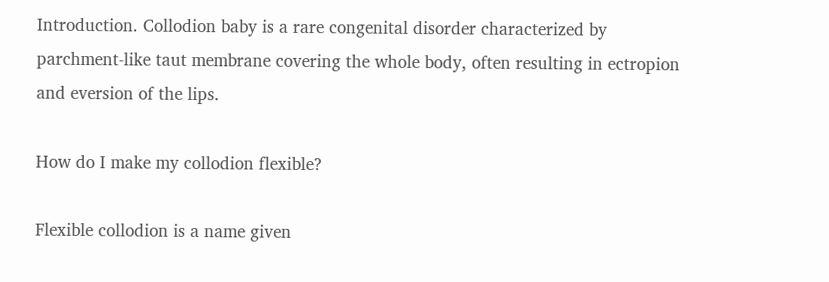Introduction. Collodion baby is a rare congenital disorder characterized by parchment-like taut membrane covering the whole body, often resulting in ectropion and eversion of the lips.

How do I make my collodion flexible?

Flexible collodion is a name given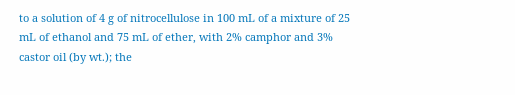to a solution of 4 g of nitrocellulose in 100 mL of a mixture of 25 mL of ethanol and 75 mL of ether, with 2% camphor and 3% castor oil (by wt.); the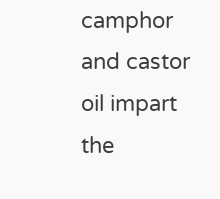camphor and castor oil impart the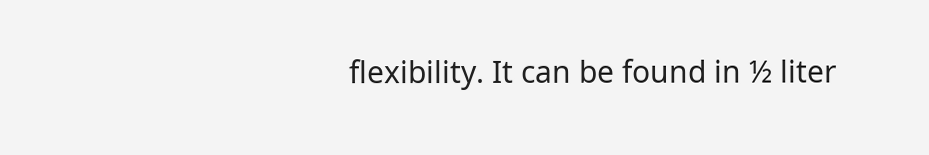flexibility. It can be found in ½ liter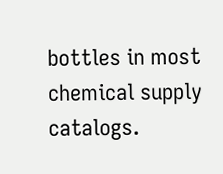bottles in most chemical supply catalogs.